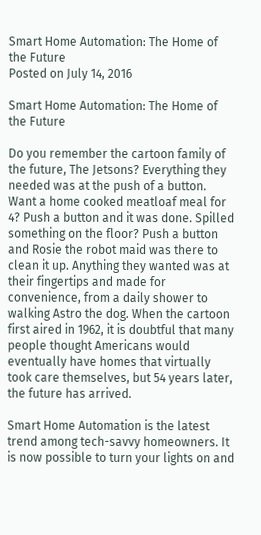Smart Home Automation: The Home of the Future
Posted on July 14, 2016

Smart Home Automation: The Home of the Future

Do you remember the cartoon family of the future, The Jetsons? Everything they needed was at the push of a button. Want a home cooked meatloaf meal for 4? Push a button and it was done. Spilled something on the floor? Push a button and Rosie the robot maid was there to clean it up. Anything they wanted was at their fingertips and made for convenience, from a daily shower to walking Astro the dog. When the cartoon first aired in 1962, it is doubtful that many people thought Americans would eventually have homes that virtually took care themselves, but 54 years later, the future has arrived.

Smart Home Automation is the latest trend among tech-savvy homeowners. It is now possible to turn your lights on and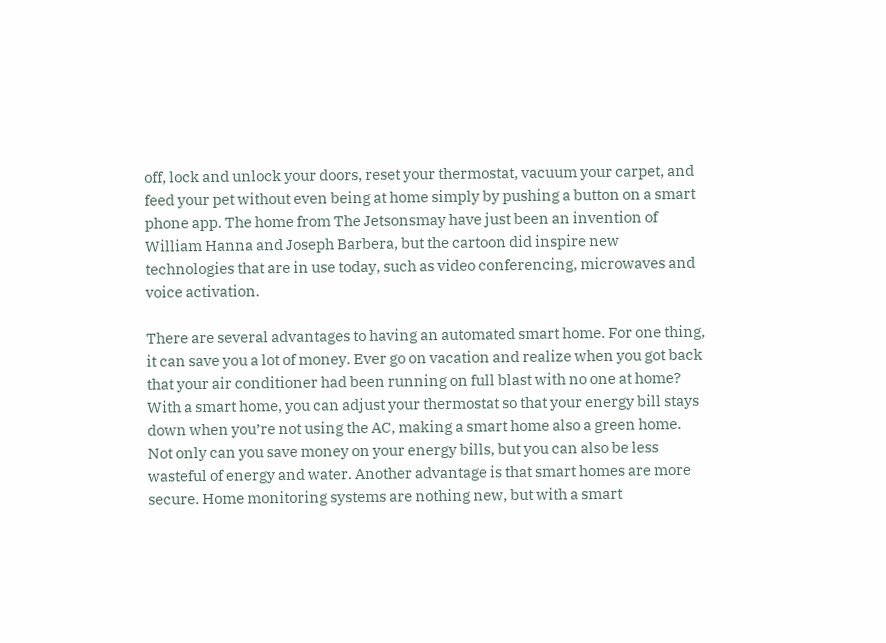off, lock and unlock your doors, reset your thermostat, vacuum your carpet, and feed your pet without even being at home simply by pushing a button on a smart phone app. The home from The Jetsonsmay have just been an invention of William Hanna and Joseph Barbera, but the cartoon did inspire new technologies that are in use today, such as video conferencing, microwaves and voice activation.

There are several advantages to having an automated smart home. For one thing, it can save you a lot of money. Ever go on vacation and realize when you got back that your air conditioner had been running on full blast with no one at home? With a smart home, you can adjust your thermostat so that your energy bill stays down when you’re not using the AC, making a smart home also a green home. Not only can you save money on your energy bills, but you can also be less wasteful of energy and water. Another advantage is that smart homes are more secure. Home monitoring systems are nothing new, but with a smart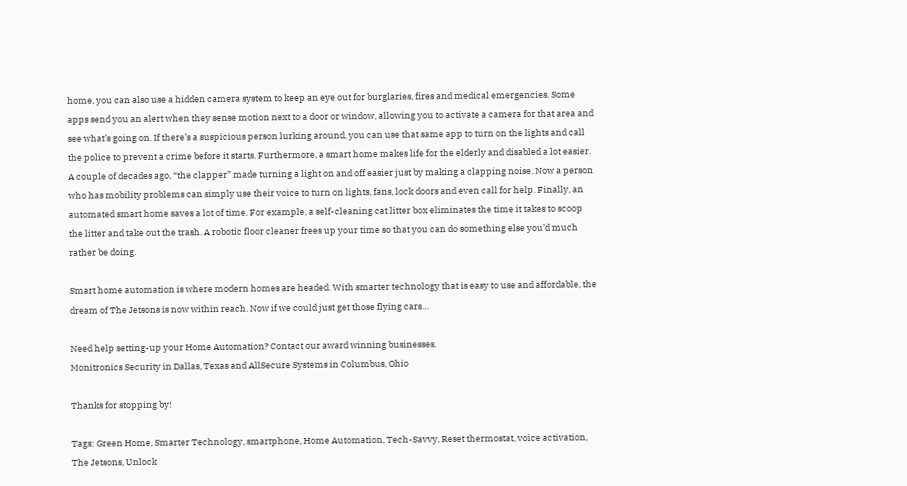home, you can also use a hidden camera system to keep an eye out for burglaries, fires and medical emergencies. Some apps send you an alert when they sense motion next to a door or window, allowing you to activate a camera for that area and see what’s going on. If there’s a suspicious person lurking around, you can use that same app to turn on the lights and call the police to prevent a crime before it starts. Furthermore, a smart home makes life for the elderly and disabled a lot easier. A couple of decades ago, “the clapper” made turning a light on and off easier just by making a clapping noise. Now a person who has mobility problems can simply use their voice to turn on lights, fans, lock doors and even call for help. Finally, an automated smart home saves a lot of time. For example, a self-cleaning cat litter box eliminates the time it takes to scoop the litter and take out the trash. A robotic floor cleaner frees up your time so that you can do something else you’d much rather be doing.

Smart home automation is where modern homes are headed. With smarter technology that is easy to use and affordable, the dream of The Jetsons is now within reach. Now if we could just get those flying cars…

Need help setting-up your Home Automation? Contact our award winning businesses.
Monitronics Security in Dallas, Texas and AllSecure Systems in Columbus, Ohio

Thanks for stopping by!

Tags: Green Home, Smarter Technology, smartphone, Home Automation, Tech-Savvy, Reset thermostat, voice activation, The Jetsons, Unlock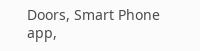Doors, Smart Phone app,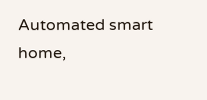Automated smart home,